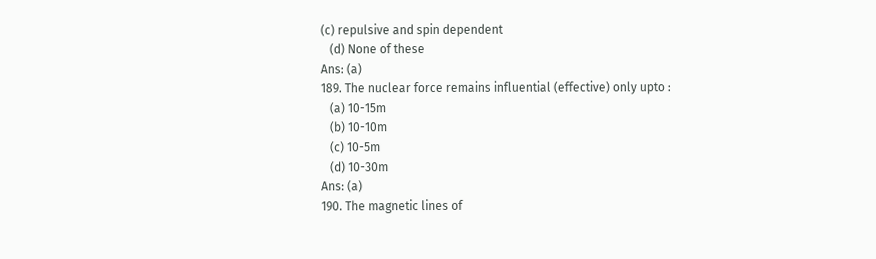(c) repulsive and spin dependent
   (d) None of these
Ans: (a)
189. The nuclear force remains influential (effective) only upto :
   (a) 10-15m
   (b) 10-10m
   (c) 10-5m
   (d) 10-30m
Ans: (a)
190. The magnetic lines of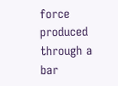force produced through a bar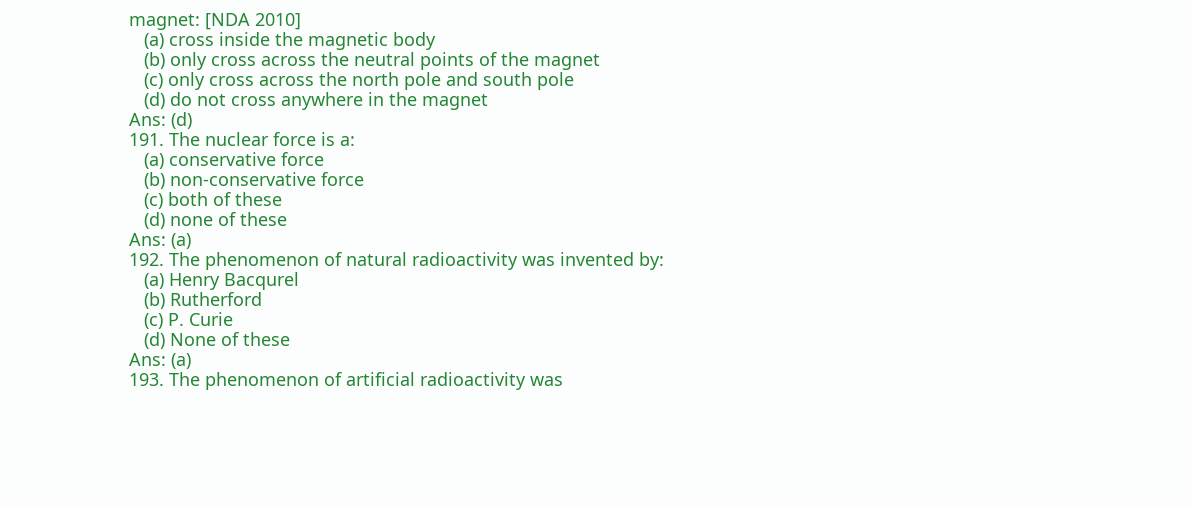magnet: [NDA 2010]
   (a) cross inside the magnetic body
   (b) only cross across the neutral points of the magnet
   (c) only cross across the north pole and south pole
   (d) do not cross anywhere in the magnet
Ans: (d)
191. The nuclear force is a:
   (a) conservative force
   (b) non-conservative force
   (c) both of these
   (d) none of these
Ans: (a)
192. The phenomenon of natural radioactivity was invented by:
   (a) Henry Bacqurel
   (b) Rutherford
   (c) P. Curie
   (d) None of these
Ans: (a)
193. The phenomenon of artificial radioactivity was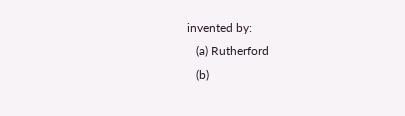invented by:
   (a) Rutherford
   (b)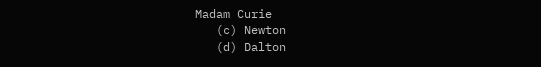Madam Curie
   (c) Newton
   (d) Dalton